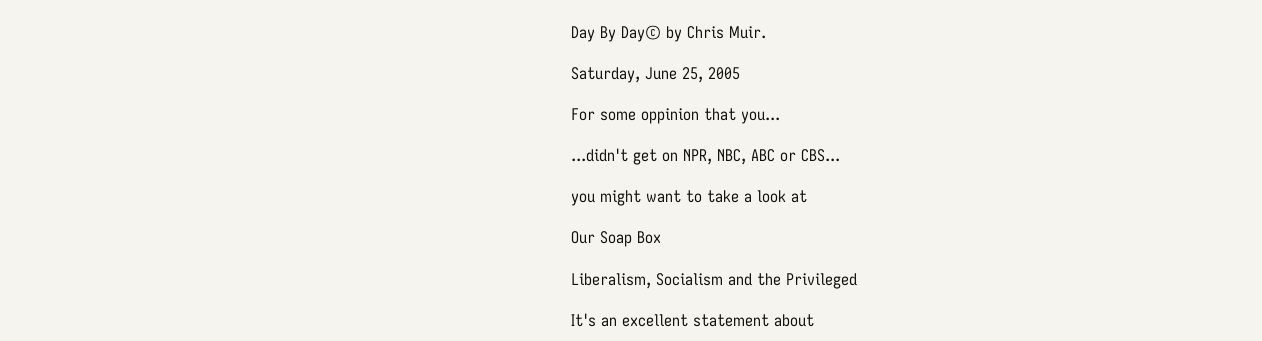Day By Day© by Chris Muir.

Saturday, June 25, 2005

For some oppinion that you...

...didn't get on NPR, NBC, ABC or CBS...

you might want to take a look at

Our Soap Box

Liberalism, Socialism and the Privileged

It's an excellent statement about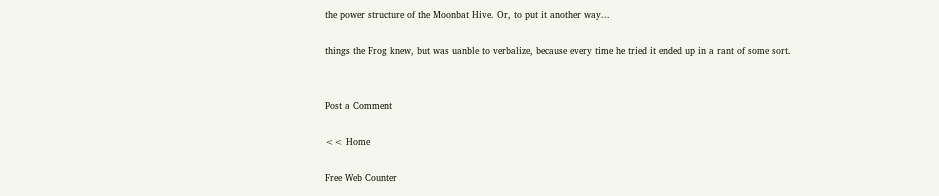the power structure of the Moonbat Hive. Or, to put it another way...

things the Frog knew, but was uanble to verbalize, because every time he tried it ended up in a rant of some sort.


Post a Comment

<< Home

Free Web Counter